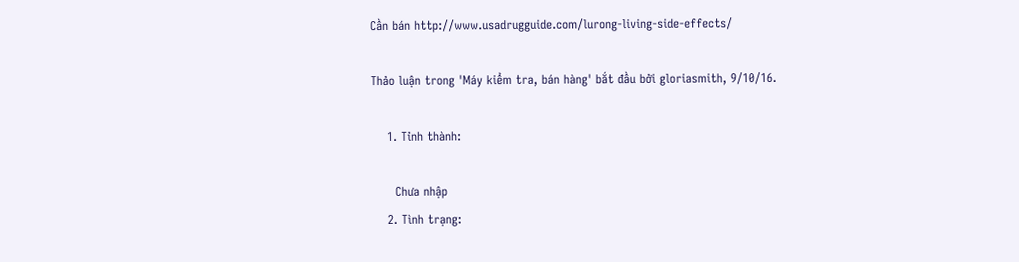Cần bán http://www.usadrugguide.com/lurong-living-side-effects/

Thảo luận trong 'Máy kiểm tra, bán hàng' bắt đầu bởi gloriasmith, 9/10/16.

    1. Tỉnh thành:

      Chưa nhập
    2. Tình trạng: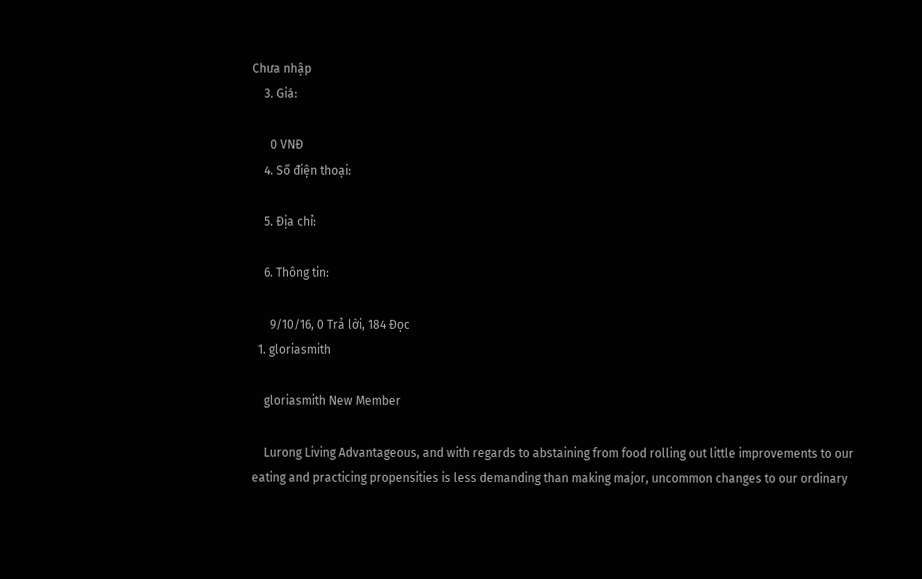Chưa nhập
    3. Giá:

      0 VNĐ
    4. Số điện thoại:

    5. Địa chỉ:

    6. Thông tin:

      9/10/16, 0 Trả lời, 184 Đọc
  1. gloriasmith

    gloriasmith New Member

    Lurong Living Advantageous, and with regards to abstaining from food rolling out little improvements to our eating and practicing propensities is less demanding than making major, uncommon changes to our ordinary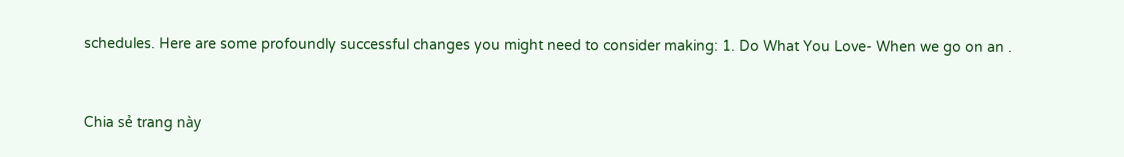schedules. Here are some profoundly successful changes you might need to consider making: 1. Do What You Love- When we go on an .


Chia sẻ trang này